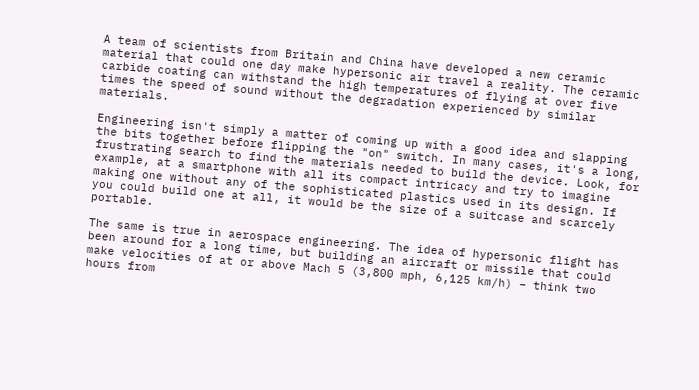A team of scientists from Britain and China have developed a new ceramic material that could one day make hypersonic air travel a reality. The ceramic carbide coating can withstand the high temperatures of flying at over five times the speed of sound without the degradation experienced by similar materials.

Engineering isn't simply a matter of coming up with a good idea and slapping the bits together before flipping the "on" switch. In many cases, it's a long, frustrating search to find the materials needed to build the device. Look, for example, at a smartphone with all its compact intricacy and try to imagine making one without any of the sophisticated plastics used in its design. If you could build one at all, it would be the size of a suitcase and scarcely portable.

The same is true in aerospace engineering. The idea of hypersonic flight has been around for a long time, but building an aircraft or missile that could make velocities of at or above Mach 5 (3,800 mph, 6,125 km/h) – think two hours from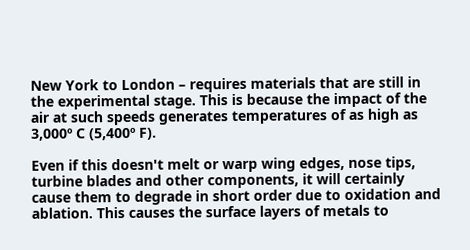New York to London – requires materials that are still in the experimental stage. This is because the impact of the air at such speeds generates temperatures of as high as 3,000º C (5,400º F).

Even if this doesn't melt or warp wing edges, nose tips, turbine blades and other components, it will certainly cause them to degrade in short order due to oxidation and ablation. This causes the surface layers of metals to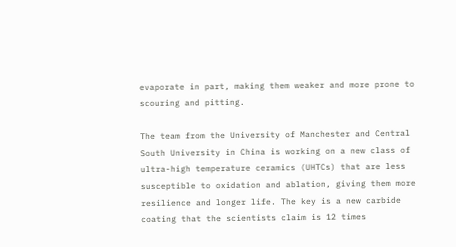evaporate in part, making them weaker and more prone to scouring and pitting.

The team from the University of Manchester and Central South University in China is working on a new class of ultra-high temperature ceramics (UHTCs) that are less susceptible to oxidation and ablation, giving them more resilience and longer life. The key is a new carbide coating that the scientists claim is 12 times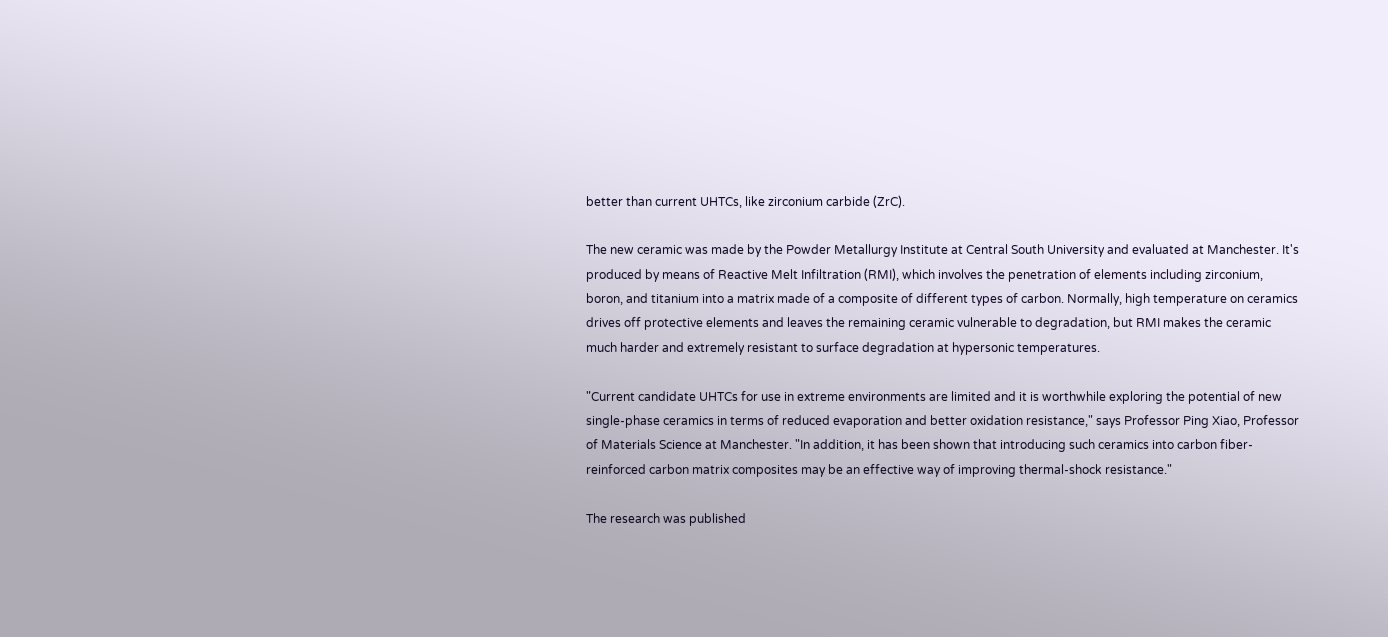better than current UHTCs, like zirconium carbide (ZrC).

The new ceramic was made by the Powder Metallurgy Institute at Central South University and evaluated at Manchester. It's produced by means of Reactive Melt Infiltration (RMI), which involves the penetration of elements including zirconium, boron, and titanium into a matrix made of a composite of different types of carbon. Normally, high temperature on ceramics drives off protective elements and leaves the remaining ceramic vulnerable to degradation, but RMI makes the ceramic much harder and extremely resistant to surface degradation at hypersonic temperatures.

"Current candidate UHTCs for use in extreme environments are limited and it is worthwhile exploring the potential of new single-phase ceramics in terms of reduced evaporation and better oxidation resistance," says Professor Ping Xiao, Professor of Materials Science at Manchester. "In addition, it has been shown that introducing such ceramics into carbon fiber-reinforced carbon matrix composites may be an effective way of improving thermal-shock resistance."

The research was published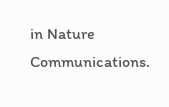in Nature Communications.